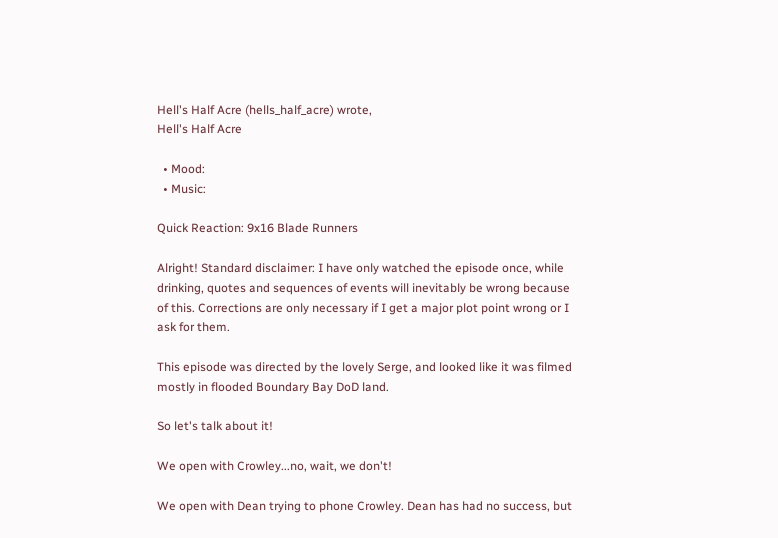Hell's Half Acre (hells_half_acre) wrote,
Hell's Half Acre

  • Mood:
  • Music:

Quick Reaction: 9x16 Blade Runners

Alright! Standard disclaimer: I have only watched the episode once, while drinking, quotes and sequences of events will inevitably be wrong because of this. Corrections are only necessary if I get a major plot point wrong or I ask for them.

This episode was directed by the lovely Serge, and looked like it was filmed mostly in flooded Boundary Bay DoD land.

So let's talk about it!

We open with Crowley...no, wait, we don't!

We open with Dean trying to phone Crowley. Dean has had no success, but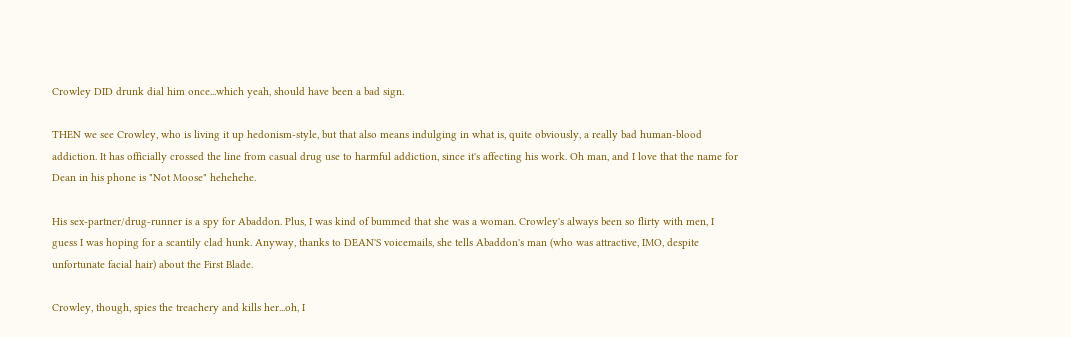Crowley DID drunk dial him once...which yeah, should have been a bad sign.

THEN we see Crowley, who is living it up hedonism-style, but that also means indulging in what is, quite obviously, a really bad human-blood addiction. It has officially crossed the line from casual drug use to harmful addiction, since it's affecting his work. Oh man, and I love that the name for Dean in his phone is "Not Moose" hehehehe.

His sex-partner/drug-runner is a spy for Abaddon. Plus, I was kind of bummed that she was a woman. Crowley's always been so flirty with men, I guess I was hoping for a scantily clad hunk. Anyway, thanks to DEAN'S voicemails, she tells Abaddon's man (who was attractive, IMO, despite unfortunate facial hair) about the First Blade.

Crowley, though, spies the treachery and kills her...oh, I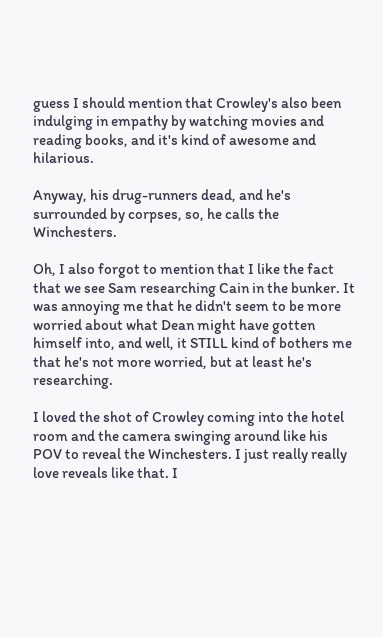guess I should mention that Crowley's also been indulging in empathy by watching movies and reading books, and it's kind of awesome and hilarious.

Anyway, his drug-runners dead, and he's surrounded by corpses, so, he calls the Winchesters.

Oh, I also forgot to mention that I like the fact that we see Sam researching Cain in the bunker. It was annoying me that he didn't seem to be more worried about what Dean might have gotten himself into, and well, it STILL kind of bothers me that he's not more worried, but at least he's researching.

I loved the shot of Crowley coming into the hotel room and the camera swinging around like his POV to reveal the Winchesters. I just really really love reveals like that. I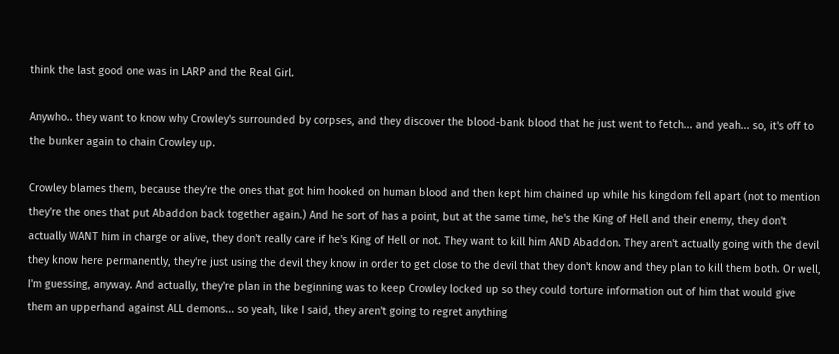think the last good one was in LARP and the Real Girl.

Anywho.. they want to know why Crowley's surrounded by corpses, and they discover the blood-bank blood that he just went to fetch... and yeah... so, it's off to the bunker again to chain Crowley up.

Crowley blames them, because they're the ones that got him hooked on human blood and then kept him chained up while his kingdom fell apart (not to mention they're the ones that put Abaddon back together again.) And he sort of has a point, but at the same time, he's the King of Hell and their enemy, they don't actually WANT him in charge or alive, they don't really care if he's King of Hell or not. They want to kill him AND Abaddon. They aren't actually going with the devil they know here permanently, they're just using the devil they know in order to get close to the devil that they don't know and they plan to kill them both. Or well, I'm guessing, anyway. And actually, they're plan in the beginning was to keep Crowley locked up so they could torture information out of him that would give them an upperhand against ALL demons... so yeah, like I said, they aren't going to regret anything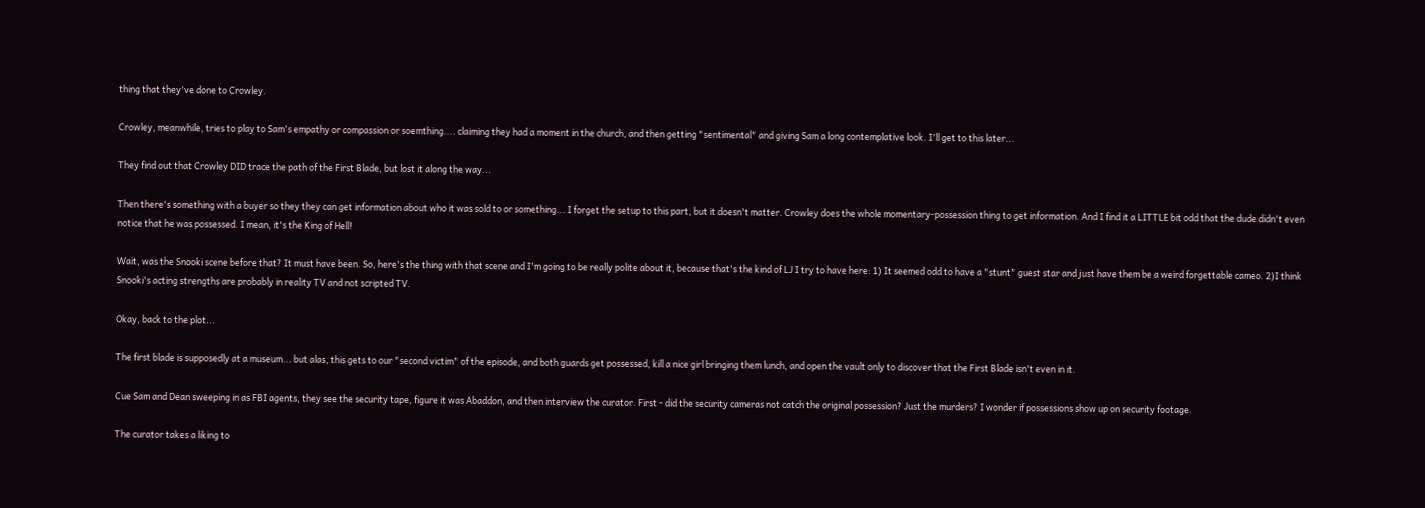thing that they've done to Crowley.

Crowley, meanwhile, tries to play to Sam's empathy or compassion or soemthing.... claiming they had a moment in the church, and then getting "sentimental" and giving Sam a long contemplative look. I'll get to this later...

They find out that Crowley DID trace the path of the First Blade, but lost it along the way...

Then there's something with a buyer so they they can get information about who it was sold to or something... I forget the setup to this part, but it doesn't matter. Crowley does the whole momentary-possession thing to get information. And I find it a LITTLE bit odd that the dude didn't even notice that he was possessed. I mean, it's the King of Hell!

Wait, was the Snooki scene before that? It must have been. So, here's the thing with that scene and I'm going to be really polite about it, because that's the kind of LJ I try to have here: 1) It seemed odd to have a "stunt" guest star and just have them be a weird forgettable cameo. 2)I think Snooki's acting strengths are probably in reality TV and not scripted TV.

Okay, back to the plot...

The first blade is supposedly at a museum... but alas, this gets to our "second victim" of the episode, and both guards get possessed, kill a nice girl bringing them lunch, and open the vault only to discover that the First Blade isn't even in it.

Cue Sam and Dean sweeping in as FBI agents, they see the security tape, figure it was Abaddon, and then interview the curator. First - did the security cameras not catch the original possession? Just the murders? I wonder if possessions show up on security footage.

The curator takes a liking to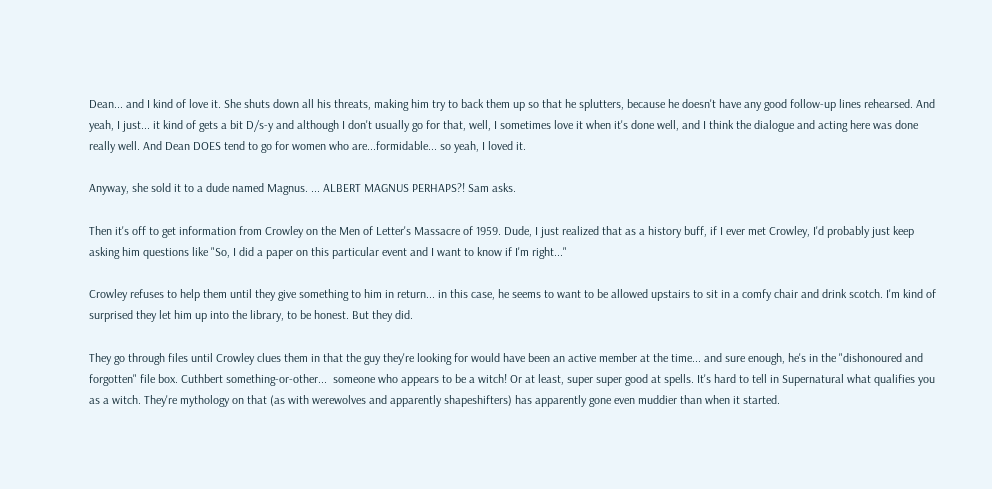Dean... and I kind of love it. She shuts down all his threats, making him try to back them up so that he splutters, because he doesn't have any good follow-up lines rehearsed. And yeah, I just... it kind of gets a bit D/s-y and although I don't usually go for that, well, I sometimes love it when it's done well, and I think the dialogue and acting here was done really well. And Dean DOES tend to go for women who are...formidable... so yeah, I loved it.

Anyway, she sold it to a dude named Magnus. ... ALBERT MAGNUS PERHAPS?! Sam asks.

Then it's off to get information from Crowley on the Men of Letter's Massacre of 1959. Dude, I just realized that as a history buff, if I ever met Crowley, I'd probably just keep asking him questions like "So, I did a paper on this particular event and I want to know if I'm right..."

Crowley refuses to help them until they give something to him in return... in this case, he seems to want to be allowed upstairs to sit in a comfy chair and drink scotch. I'm kind of surprised they let him up into the library, to be honest. But they did.

They go through files until Crowley clues them in that the guy they're looking for would have been an active member at the time... and sure enough, he's in the "dishonoured and forgotten" file box. Cuthbert something-or-other...  someone who appears to be a witch! Or at least, super super good at spells. It's hard to tell in Supernatural what qualifies you as a witch. They're mythology on that (as with werewolves and apparently shapeshifters) has apparently gone even muddier than when it started.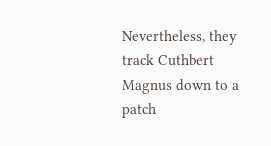Nevertheless, they track Cuthbert Magnus down to a patch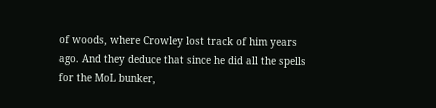of woods, where Crowley lost track of him years ago. And they deduce that since he did all the spells for the MoL bunker,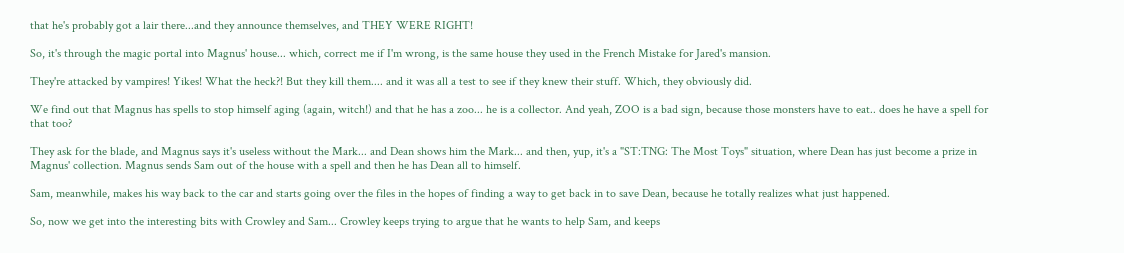that he's probably got a lair there...and they announce themselves, and THEY WERE RIGHT!

So, it's through the magic portal into Magnus' house... which, correct me if I'm wrong, is the same house they used in the French Mistake for Jared's mansion.

They're attacked by vampires! Yikes! What the heck?! But they kill them.... and it was all a test to see if they knew their stuff. Which, they obviously did.

We find out that Magnus has spells to stop himself aging (again, witch!) and that he has a zoo... he is a collector. And yeah, ZOO is a bad sign, because those monsters have to eat.. does he have a spell for that too?

They ask for the blade, and Magnus says it's useless without the Mark... and Dean shows him the Mark... and then, yup, it's a "ST:TNG: The Most Toys" situation, where Dean has just become a prize in Magnus' collection. Magnus sends Sam out of the house with a spell and then he has Dean all to himself.

Sam, meanwhile, makes his way back to the car and starts going over the files in the hopes of finding a way to get back in to save Dean, because he totally realizes what just happened.

So, now we get into the interesting bits with Crowley and Sam... Crowley keeps trying to argue that he wants to help Sam, and keeps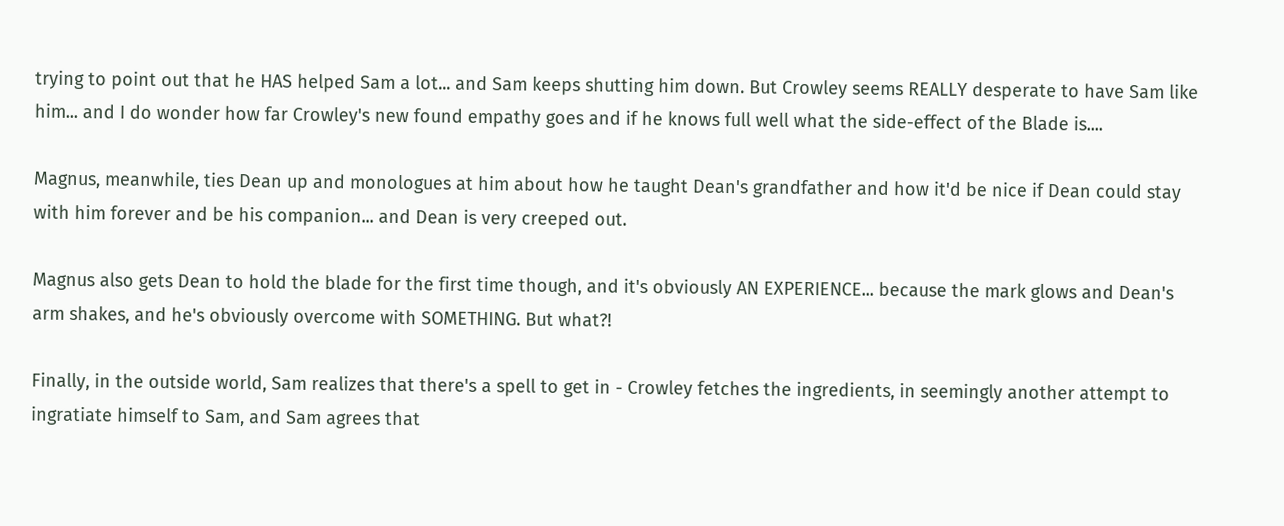trying to point out that he HAS helped Sam a lot... and Sam keeps shutting him down. But Crowley seems REALLY desperate to have Sam like him... and I do wonder how far Crowley's new found empathy goes and if he knows full well what the side-effect of the Blade is....

Magnus, meanwhile, ties Dean up and monologues at him about how he taught Dean's grandfather and how it'd be nice if Dean could stay with him forever and be his companion... and Dean is very creeped out.

Magnus also gets Dean to hold the blade for the first time though, and it's obviously AN EXPERIENCE... because the mark glows and Dean's arm shakes, and he's obviously overcome with SOMETHING. But what?!

Finally, in the outside world, Sam realizes that there's a spell to get in - Crowley fetches the ingredients, in seemingly another attempt to ingratiate himself to Sam, and Sam agrees that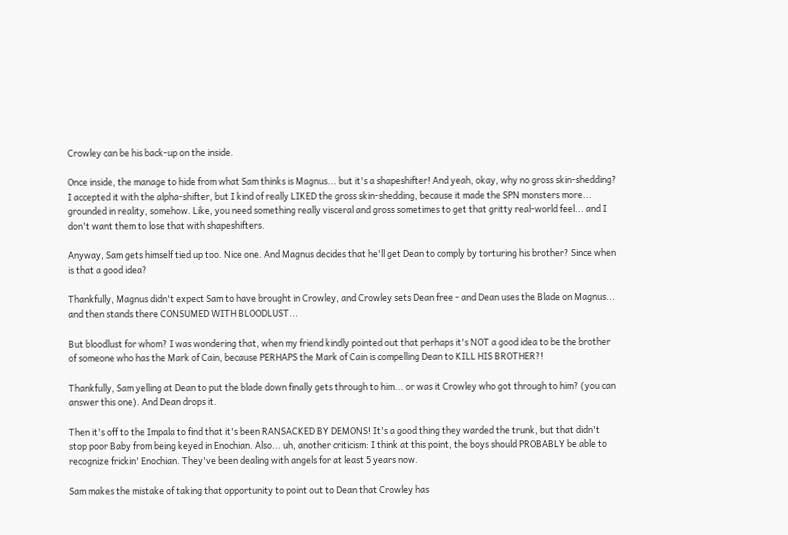Crowley can be his back-up on the inside.

Once inside, the manage to hide from what Sam thinks is Magnus... but it's a shapeshifter! And yeah, okay, why no gross skin-shedding? I accepted it with the alpha-shifter, but I kind of really LIKED the gross skin-shedding, because it made the SPN monsters more... grounded in reality, somehow. Like, you need something really visceral and gross sometimes to get that gritty real-world feel... and I don't want them to lose that with shapeshifters.

Anyway, Sam gets himself tied up too. Nice one. And Magnus decides that he'll get Dean to comply by torturing his brother? Since when is that a good idea?

Thankfully, Magnus didn't expect Sam to have brought in Crowley, and Crowley sets Dean free - and Dean uses the Blade on Magnus... and then stands there CONSUMED WITH BLOODLUST...

But bloodlust for whom? I was wondering that, when my friend kindly pointed out that perhaps it's NOT a good idea to be the brother of someone who has the Mark of Cain, because PERHAPS the Mark of Cain is compelling Dean to KILL HIS BROTHER?!

Thankfully, Sam yelling at Dean to put the blade down finally gets through to him... or was it Crowley who got through to him? (you can answer this one). And Dean drops it.

Then it's off to the Impala to find that it's been RANSACKED BY DEMONS! It's a good thing they warded the trunk, but that didn't stop poor Baby from being keyed in Enochian. Also... uh, another criticism: I think at this point, the boys should PROBABLY be able to recognize frickin' Enochian. They've been dealing with angels for at least 5 years now.

Sam makes the mistake of taking that opportunity to point out to Dean that Crowley has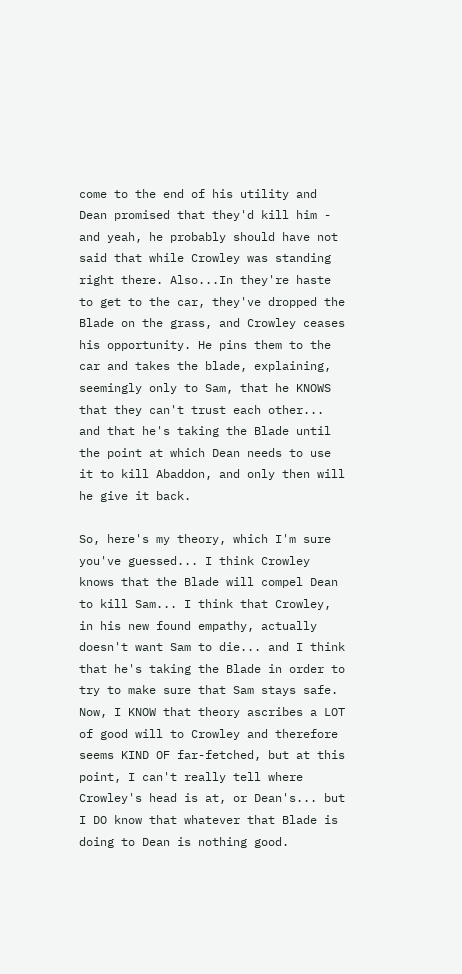come to the end of his utility and Dean promised that they'd kill him - and yeah, he probably should have not said that while Crowley was standing right there. Also...In they're haste to get to the car, they've dropped the Blade on the grass, and Crowley ceases his opportunity. He pins them to the car and takes the blade, explaining, seemingly only to Sam, that he KNOWS that they can't trust each other... and that he's taking the Blade until the point at which Dean needs to use it to kill Abaddon, and only then will he give it back.

So, here's my theory, which I'm sure you've guessed... I think Crowley knows that the Blade will compel Dean to kill Sam... I think that Crowley, in his new found empathy, actually doesn't want Sam to die... and I think that he's taking the Blade in order to try to make sure that Sam stays safe. Now, I KNOW that theory ascribes a LOT of good will to Crowley and therefore seems KIND OF far-fetched, but at this point, I can't really tell where Crowley's head is at, or Dean's... but I DO know that whatever that Blade is doing to Dean is nothing good.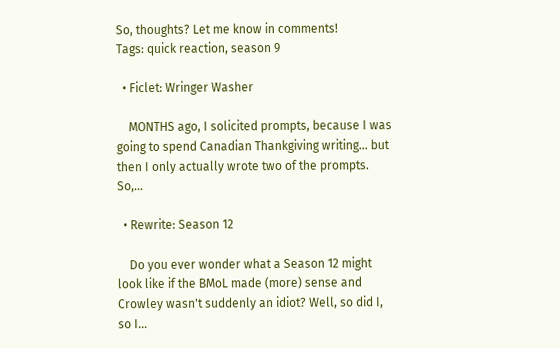So, thoughts? Let me know in comments!
Tags: quick reaction, season 9

  • Ficlet: Wringer Washer

    MONTHS ago, I solicited prompts, because I was going to spend Canadian Thankgiving writing... but then I only actually wrote two of the prompts. So,…

  • Rewrite: Season 12

    Do you ever wonder what a Season 12 might look like if the BMoL made (more) sense and Crowley wasn't suddenly an idiot? Well, so did I, so I…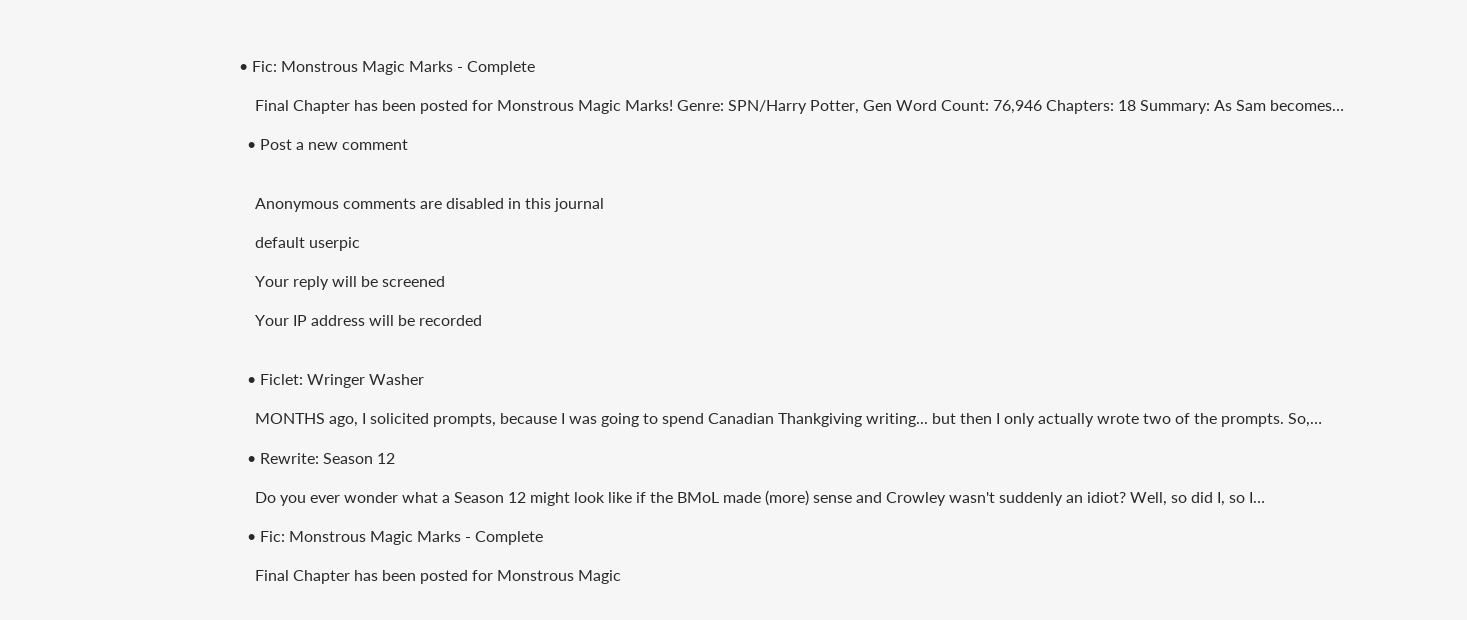• Fic: Monstrous Magic Marks - Complete

    Final Chapter has been posted for Monstrous Magic Marks! Genre: SPN/Harry Potter, Gen Word Count: 76,946 Chapters: 18 Summary: As Sam becomes…

  • Post a new comment


    Anonymous comments are disabled in this journal

    default userpic

    Your reply will be screened

    Your IP address will be recorded


  • Ficlet: Wringer Washer

    MONTHS ago, I solicited prompts, because I was going to spend Canadian Thankgiving writing... but then I only actually wrote two of the prompts. So,…

  • Rewrite: Season 12

    Do you ever wonder what a Season 12 might look like if the BMoL made (more) sense and Crowley wasn't suddenly an idiot? Well, so did I, so I…

  • Fic: Monstrous Magic Marks - Complete

    Final Chapter has been posted for Monstrous Magic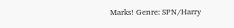Marks! Genre: SPN/Harry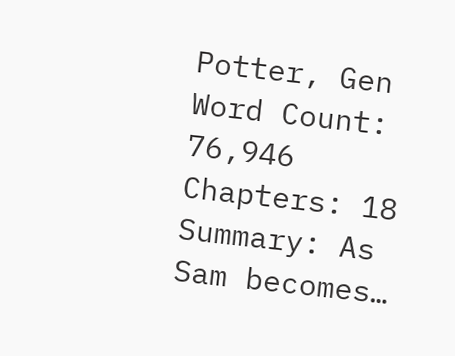Potter, Gen Word Count: 76,946 Chapters: 18 Summary: As Sam becomes…